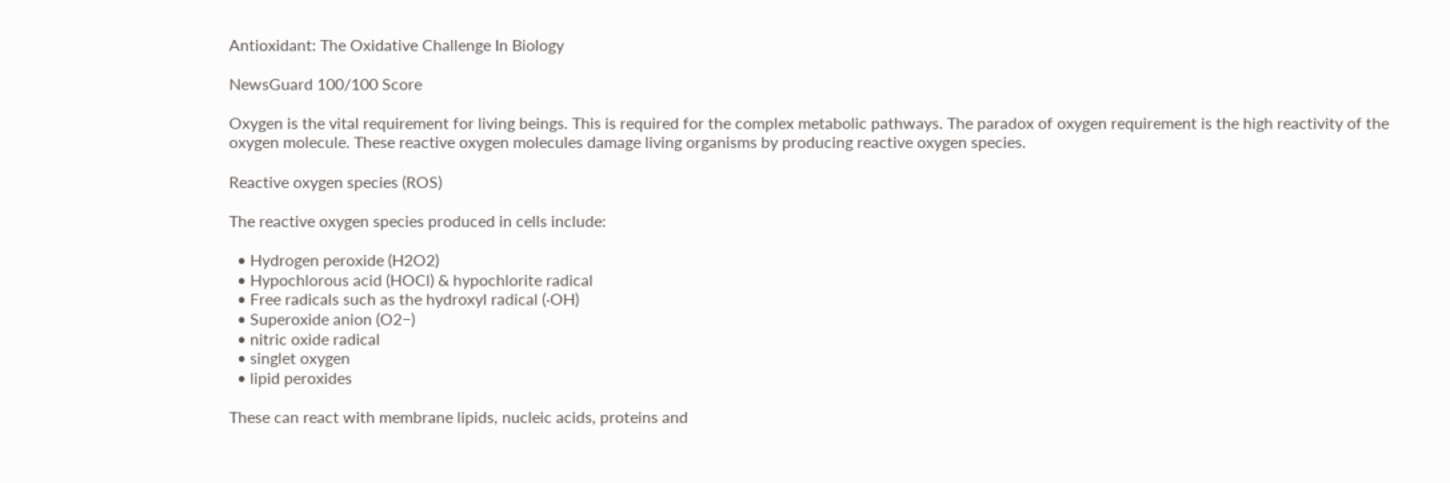Antioxidant: The Oxidative Challenge In Biology

NewsGuard 100/100 Score

Oxygen is the vital requirement for living beings. This is required for the complex metabolic pathways. The paradox of oxygen requirement is the high reactivity of the oxygen molecule. These reactive oxygen molecules damage living organisms by producing reactive oxygen species.

Reactive oxygen species (ROS)

The reactive oxygen species produced in cells include:

  • Hydrogen peroxide (H2O2)
  • Hypochlorous acid (HOCl) & hypochlorite radical
  • Free radicals such as the hydroxyl radical (·OH)
  • Superoxide anion (O2−)
  • nitric oxide radical
  • singlet oxygen
  • lipid peroxides

These can react with membrane lipids, nucleic acids, proteins and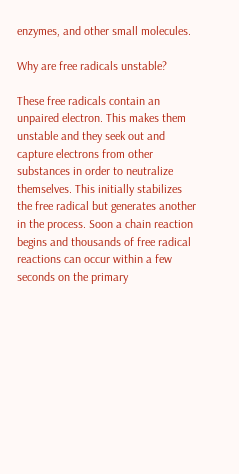enzymes, and other small molecules.

Why are free radicals unstable?

These free radicals contain an unpaired electron. This makes them unstable and they seek out and capture electrons from other substances in order to neutralize themselves. This initially stabilizes the free radical but generates another in the process. Soon a chain reaction begins and thousands of free radical reactions can occur within a few seconds on the primary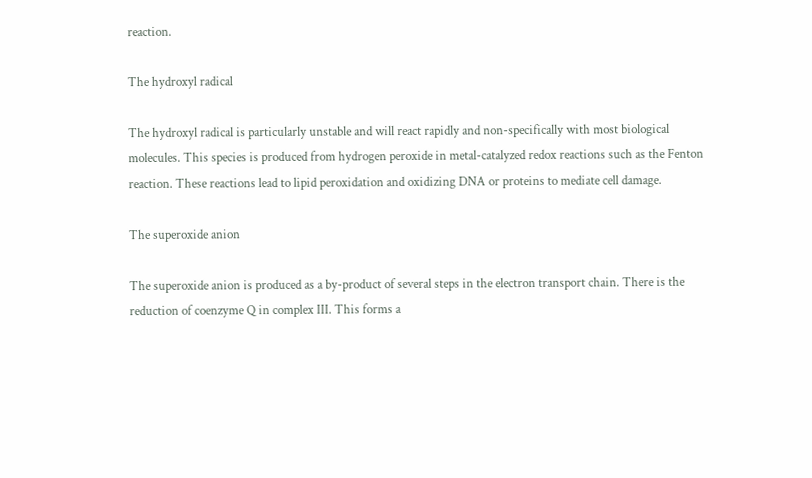reaction.

The hydroxyl radical

The hydroxyl radical is particularly unstable and will react rapidly and non-specifically with most biological molecules. This species is produced from hydrogen peroxide in metal-catalyzed redox reactions such as the Fenton reaction. These reactions lead to lipid peroxidation and oxidizing DNA or proteins to mediate cell damage.

The superoxide anion

The superoxide anion is produced as a by-product of several steps in the electron transport chain. There is the reduction of coenzyme Q in complex III. This forms a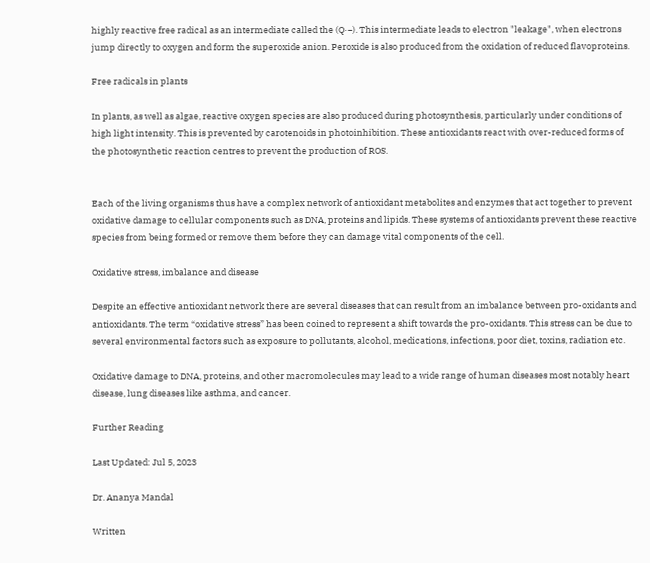highly reactive free radical as an intermediate called the (Q·−). This intermediate leads to electron "leakage", when electrons jump directly to oxygen and form the superoxide anion. Peroxide is also produced from the oxidation of reduced flavoproteins.

Free radicals in plants

In plants, as well as algae, reactive oxygen species are also produced during photosynthesis, particularly under conditions of high light intensity. This is prevented by carotenoids in photoinhibition. These antioxidants react with over-reduced forms of the photosynthetic reaction centres to prevent the production of ROS.


Each of the living organisms thus have a complex network of antioxidant metabolites and enzymes that act together to prevent oxidative damage to cellular components such as DNA, proteins and lipids. These systems of antioxidants prevent these reactive species from being formed or remove them before they can damage vital components of the cell.

Oxidative stress, imbalance and disease

Despite an effective antioxidant network there are several diseases that can result from an imbalance between pro-oxidants and antioxidants. The term “oxidative stress” has been coined to represent a shift towards the pro-oxidants. This stress can be due to several environmental factors such as exposure to pollutants, alcohol, medications, infections, poor diet, toxins, radiation etc.

Oxidative damage to DNA, proteins, and other macromolecules may lead to a wide range of human diseases most notably heart disease, lung diseases like asthma, and cancer.

Further Reading

Last Updated: Jul 5, 2023

Dr. Ananya Mandal

Written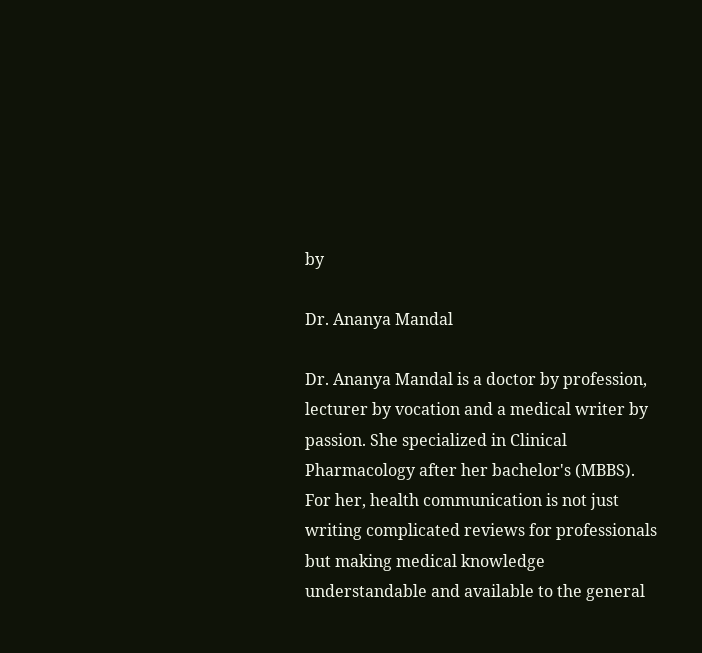by

Dr. Ananya Mandal

Dr. Ananya Mandal is a doctor by profession, lecturer by vocation and a medical writer by passion. She specialized in Clinical Pharmacology after her bachelor's (MBBS). For her, health communication is not just writing complicated reviews for professionals but making medical knowledge understandable and available to the general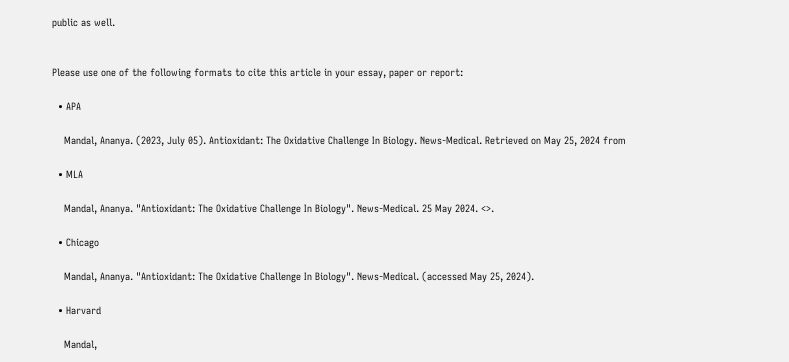public as well.


Please use one of the following formats to cite this article in your essay, paper or report:

  • APA

    Mandal, Ananya. (2023, July 05). Antioxidant: The Oxidative Challenge In Biology. News-Medical. Retrieved on May 25, 2024 from

  • MLA

    Mandal, Ananya. "Antioxidant: The Oxidative Challenge In Biology". News-Medical. 25 May 2024. <>.

  • Chicago

    Mandal, Ananya. "Antioxidant: The Oxidative Challenge In Biology". News-Medical. (accessed May 25, 2024).

  • Harvard

    Mandal,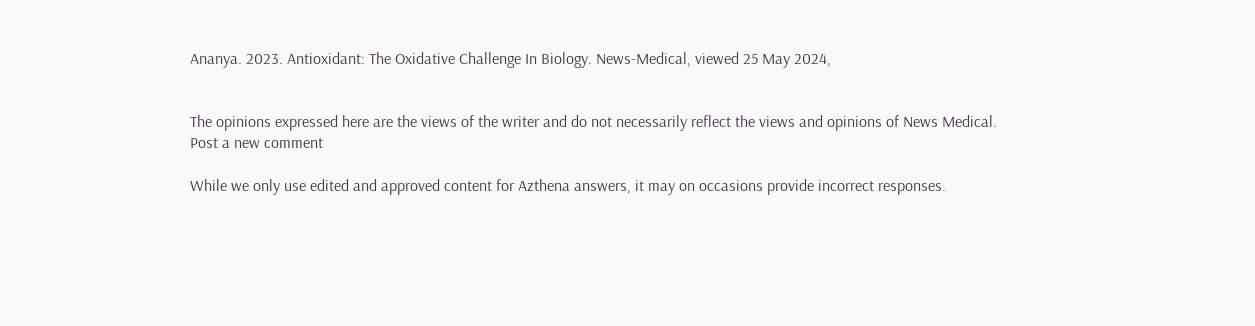Ananya. 2023. Antioxidant: The Oxidative Challenge In Biology. News-Medical, viewed 25 May 2024,


The opinions expressed here are the views of the writer and do not necessarily reflect the views and opinions of News Medical.
Post a new comment

While we only use edited and approved content for Azthena answers, it may on occasions provide incorrect responses.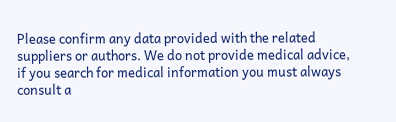Please confirm any data provided with the related suppliers or authors. We do not provide medical advice, if you search for medical information you must always consult a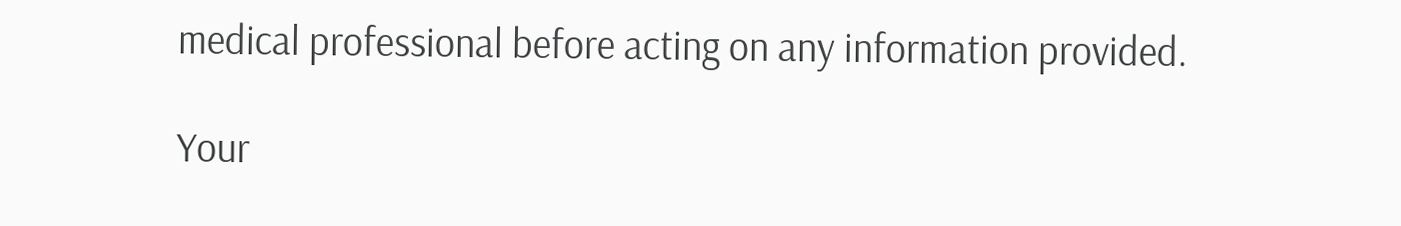medical professional before acting on any information provided.

Your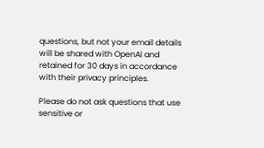questions, but not your email details will be shared with OpenAI and retained for 30 days in accordance with their privacy principles.

Please do not ask questions that use sensitive or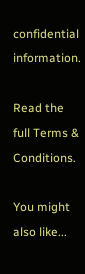confidential information.

Read the full Terms & Conditions.

You might also like...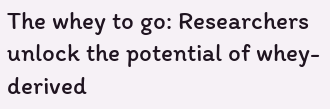The whey to go: Researchers unlock the potential of whey-derived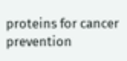proteins for cancer prevention